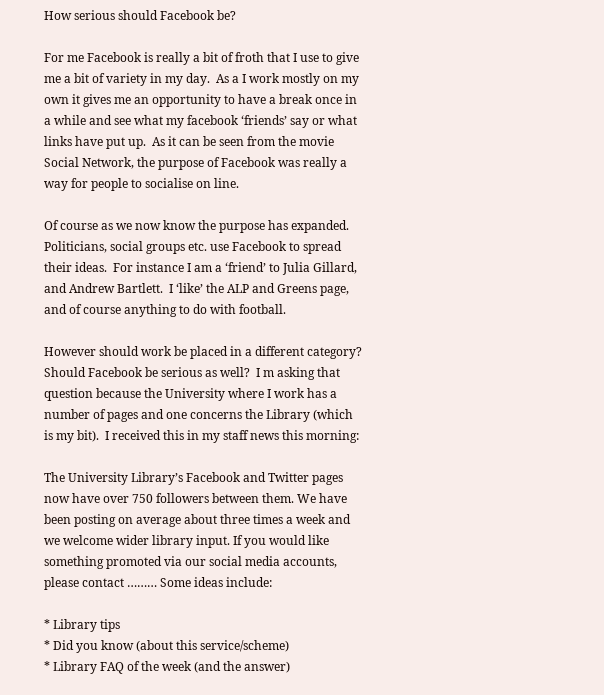How serious should Facebook be?

For me Facebook is really a bit of froth that I use to give me a bit of variety in my day.  As a I work mostly on my own it gives me an opportunity to have a break once in a while and see what my facebook ‘friends’ say or what links have put up.  As it can be seen from the movie Social Network, the purpose of Facebook was really a way for people to socialise on line.

Of course as we now know the purpose has expanded.  Politicians, social groups etc. use Facebook to spread their ideas.  For instance I am a ‘friend’ to Julia Gillard, and Andrew Bartlett.  I ‘like’ the ALP and Greens page, and of course anything to do with football.

However should work be placed in a different category?  Should Facebook be serious as well?  I m asking that question because the University where I work has a number of pages and one concerns the Library (which is my bit).  I received this in my staff news this morning:

The University Library’s Facebook and Twitter pages now have over 750 followers between them. We have been posting on average about three times a week and we welcome wider library input. If you would like something promoted via our social media accounts, please contact ……… Some ideas include:

* Library tips
* Did you know (about this service/scheme)
* Library FAQ of the week (and the answer)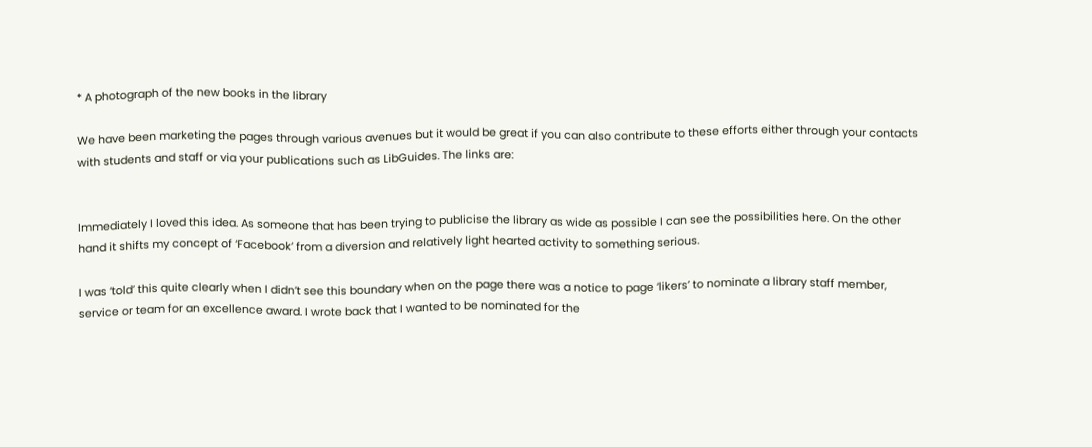* A photograph of the new books in the library

We have been marketing the pages through various avenues but it would be great if you can also contribute to these efforts either through your contacts with students and staff or via your publications such as LibGuides. The links are:


Immediately I loved this idea. As someone that has been trying to publicise the library as wide as possible I can see the possibilities here. On the other hand it shifts my concept of ‘Facebook’ from a diversion and relatively light hearted activity to something serious.

I was ‘told’ this quite clearly when I didn’t see this boundary when on the page there was a notice to page ‘likers’ to nominate a library staff member, service or team for an excellence award. I wrote back that I wanted to be nominated for the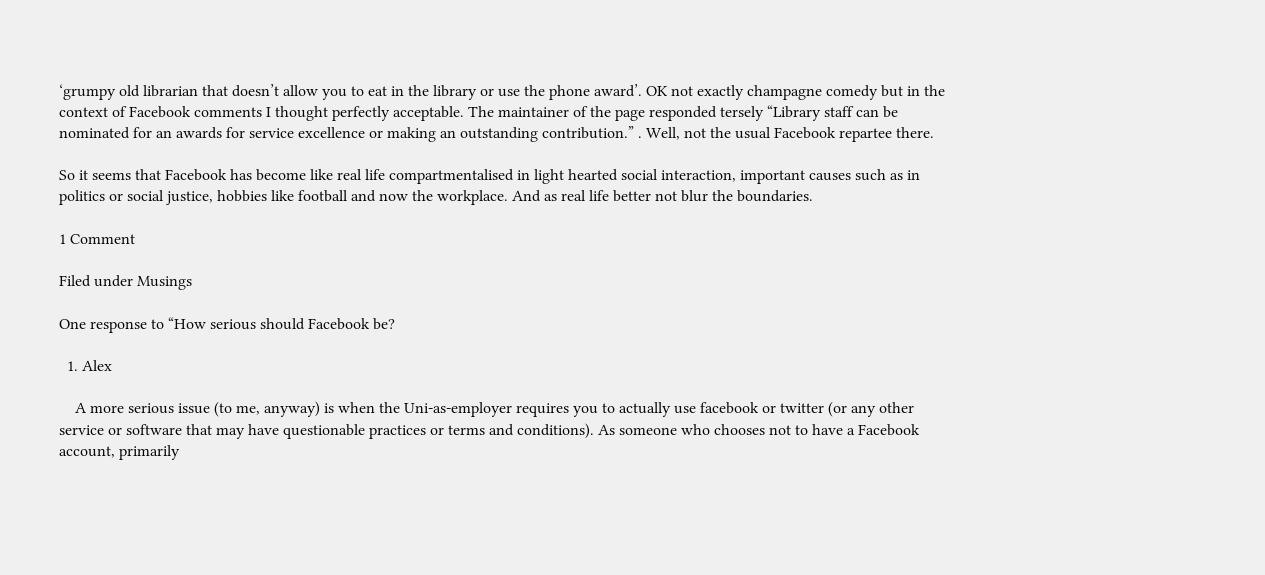‘grumpy old librarian that doesn’t allow you to eat in the library or use the phone award’. OK not exactly champagne comedy but in the context of Facebook comments I thought perfectly acceptable. The maintainer of the page responded tersely “Library staff can be nominated for an awards for service excellence or making an outstanding contribution.” . Well, not the usual Facebook repartee there.

So it seems that Facebook has become like real life compartmentalised in light hearted social interaction, important causes such as in politics or social justice, hobbies like football and now the workplace. And as real life better not blur the boundaries.

1 Comment

Filed under Musings

One response to “How serious should Facebook be?

  1. Alex

    A more serious issue (to me, anyway) is when the Uni-as-employer requires you to actually use facebook or twitter (or any other service or software that may have questionable practices or terms and conditions). As someone who chooses not to have a Facebook account, primarily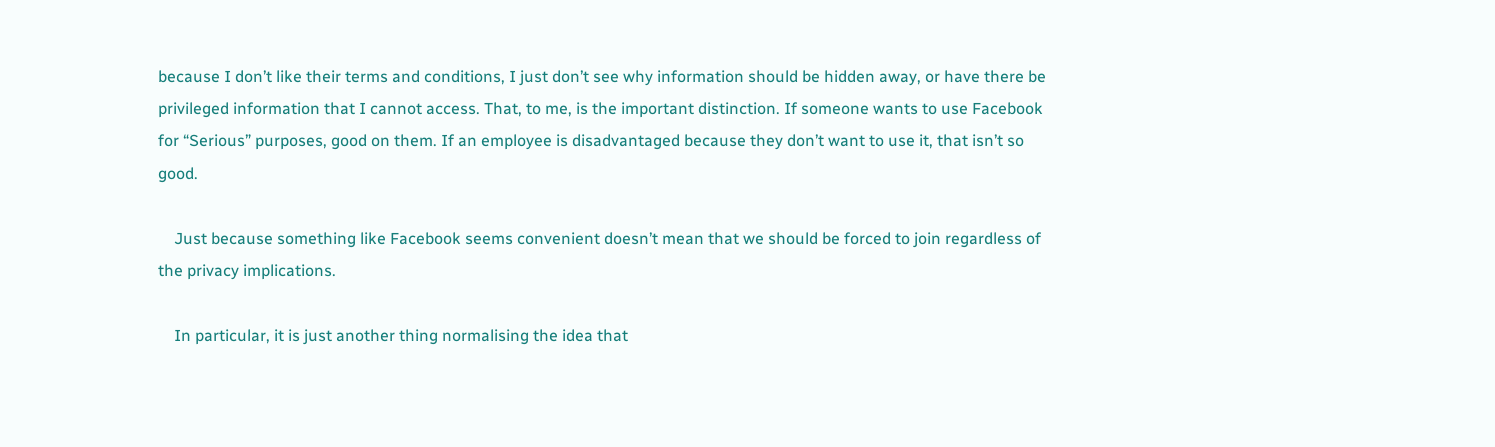because I don’t like their terms and conditions, I just don’t see why information should be hidden away, or have there be privileged information that I cannot access. That, to me, is the important distinction. If someone wants to use Facebook for “Serious” purposes, good on them. If an employee is disadvantaged because they don’t want to use it, that isn’t so good.

    Just because something like Facebook seems convenient doesn’t mean that we should be forced to join regardless of the privacy implications.

    In particular, it is just another thing normalising the idea that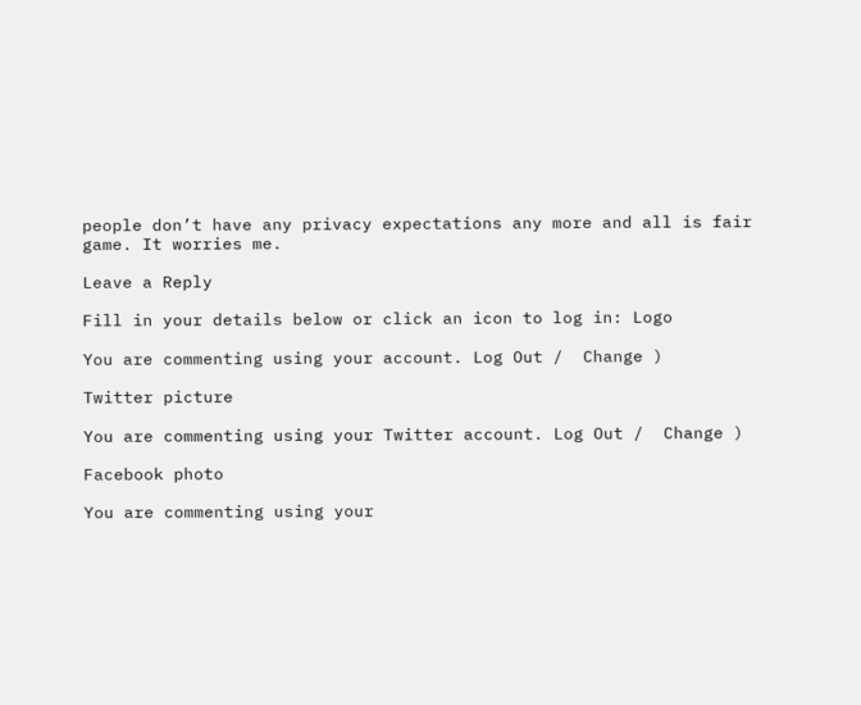people don’t have any privacy expectations any more and all is fair game. It worries me.

Leave a Reply

Fill in your details below or click an icon to log in: Logo

You are commenting using your account. Log Out /  Change )

Twitter picture

You are commenting using your Twitter account. Log Out /  Change )

Facebook photo

You are commenting using your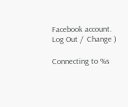Facebook account. Log Out /  Change )

Connecting to %s